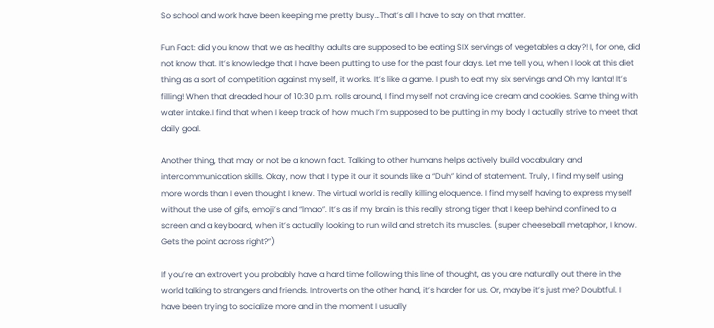So school and work have been keeping me pretty busy…That’s all I have to say on that matter.

Fun Fact: did you know that we as healthy adults are supposed to be eating SIX servings of vegetables a day?! I, for one, did not know that. It’s knowledge that I have been putting to use for the past four days. Let me tell you, when I look at this diet thing as a sort of competition against myself, it works. It’s like a game. I push to eat my six servings and Oh my lanta! It’s filling! When that dreaded hour of 10:30 p.m. rolls around, I find myself not craving ice cream and cookies. Same thing with water intake.I find that when I keep track of how much I’m supposed to be putting in my body I actually strive to meet that daily goal.

Another thing, that may or not be a known fact. Talking to other humans helps actively build vocabulary and intercommunication skills. Okay, now that I type it our it sounds like a “Duh” kind of statement. Truly, I find myself using more words than I even thought I knew. The virtual world is really killing eloquence. I find myself having to express myself without the use of gifs, emoji’s and “lmao”. It’s as if my brain is this really strong tiger that I keep behind confined to a screen and a keyboard, when it’s actually looking to run wild and stretch its muscles. (super cheeseball metaphor, I know. Gets the point across right?”)

If you’re an extrovert you probably have a hard time following this line of thought, as you are naturally out there in the world talking to strangers and friends. Introverts on the other hand, it’s harder for us. Or, maybe it’s just me? Doubtful. I have been trying to socialize more and in the moment I usually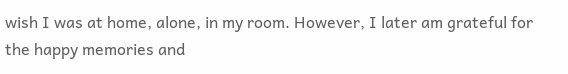wish I was at home, alone, in my room. However, I later am grateful for the happy memories and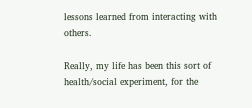lessons learned from interacting with others.

Really, my life has been this sort of health/social experiment, for the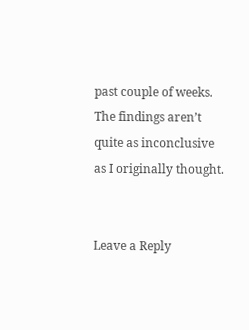past couple of weeks. The findings aren’t quite as inconclusive as I originally thought.


Leave a Reply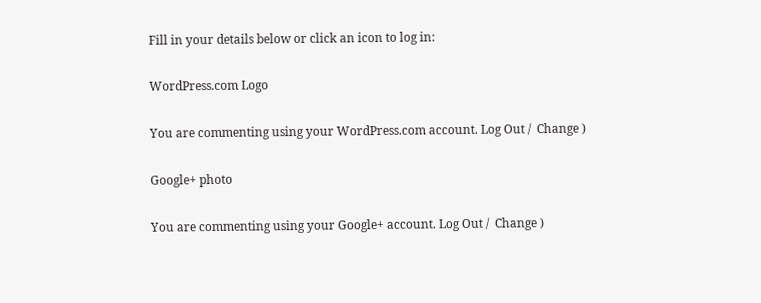Fill in your details below or click an icon to log in:

WordPress.com Logo

You are commenting using your WordPress.com account. Log Out /  Change )

Google+ photo

You are commenting using your Google+ account. Log Out /  Change )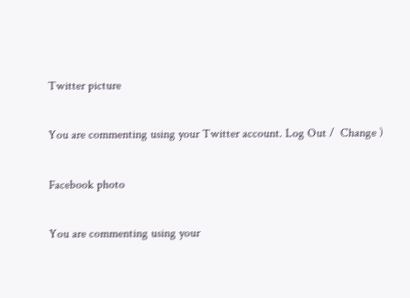Twitter picture

You are commenting using your Twitter account. Log Out /  Change )

Facebook photo

You are commenting using your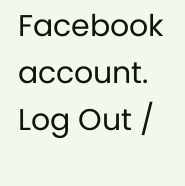Facebook account. Log Out /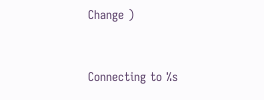Change )


Connecting to %s